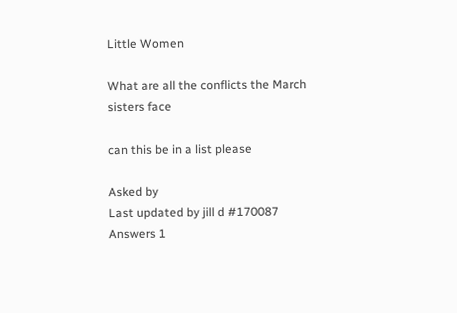Little Women

What are all the conflicts the March sisters face

can this be in a list please

Asked by
Last updated by jill d #170087
Answers 1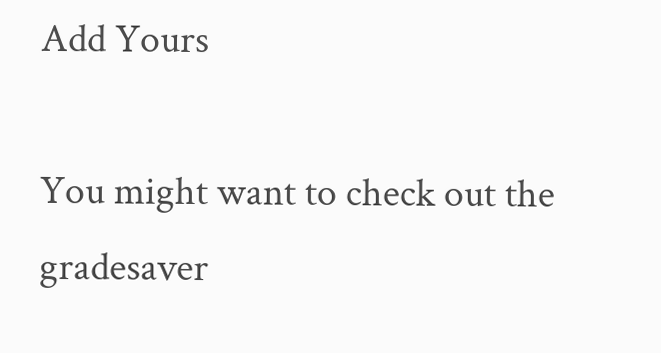Add Yours

You might want to check out the gradesaver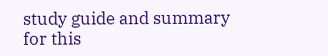study guide and summary for this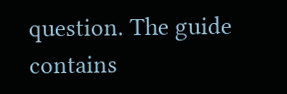question. The guide contains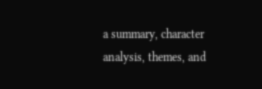a summary, character analysis, themes, and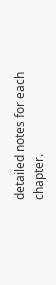detailed notes for each chapter.